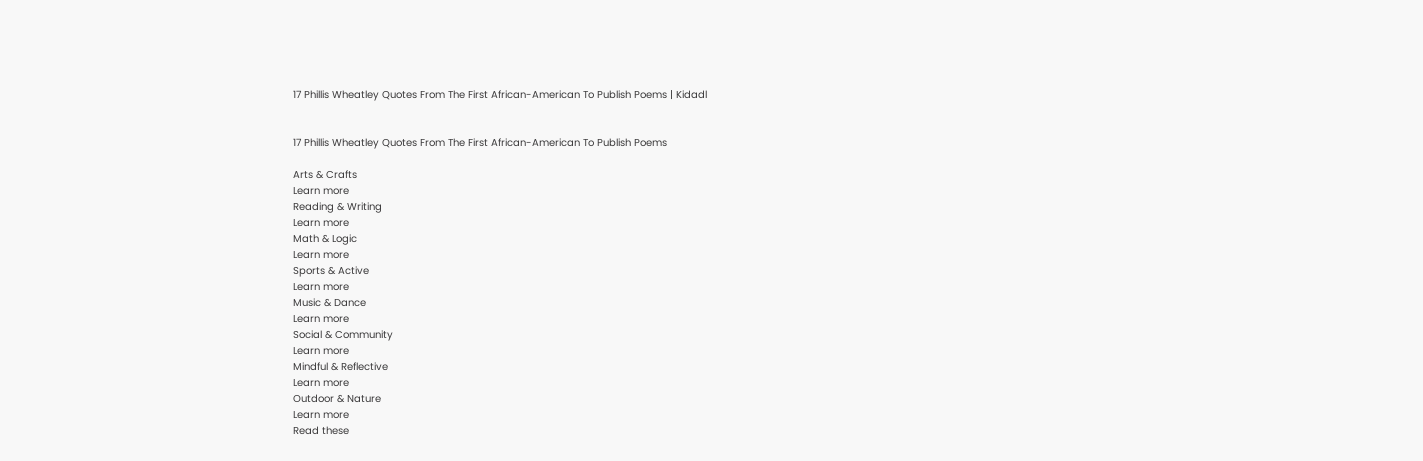17 Phillis Wheatley Quotes From The First African-American To Publish Poems | Kidadl


17 Phillis Wheatley Quotes From The First African-American To Publish Poems

Arts & Crafts
Learn more
Reading & Writing
Learn more
Math & Logic
Learn more
Sports & Active
Learn more
Music & Dance
Learn more
Social & Community
Learn more
Mindful & Reflective
Learn more
Outdoor & Nature
Learn more
Read these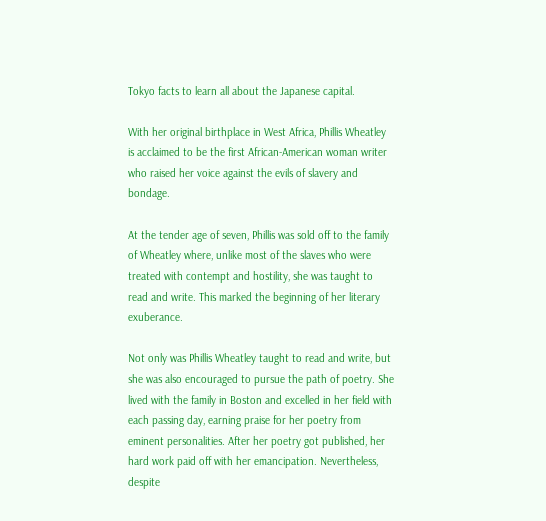Tokyo facts to learn all about the Japanese capital.

With her original birthplace in West Africa, Phillis Wheatley is acclaimed to be the first African-American woman writer who raised her voice against the evils of slavery and bondage.

At the tender age of seven, Phillis was sold off to the family of Wheatley where, unlike most of the slaves who were treated with contempt and hostility, she was taught to read and write. This marked the beginning of her literary exuberance.

Not only was Phillis Wheatley taught to read and write, but she was also encouraged to pursue the path of poetry. She lived with the family in Boston and excelled in her field with each passing day, earning praise for her poetry from eminent personalities. After her poetry got published, her hard work paid off with her emancipation. Nevertheless, despite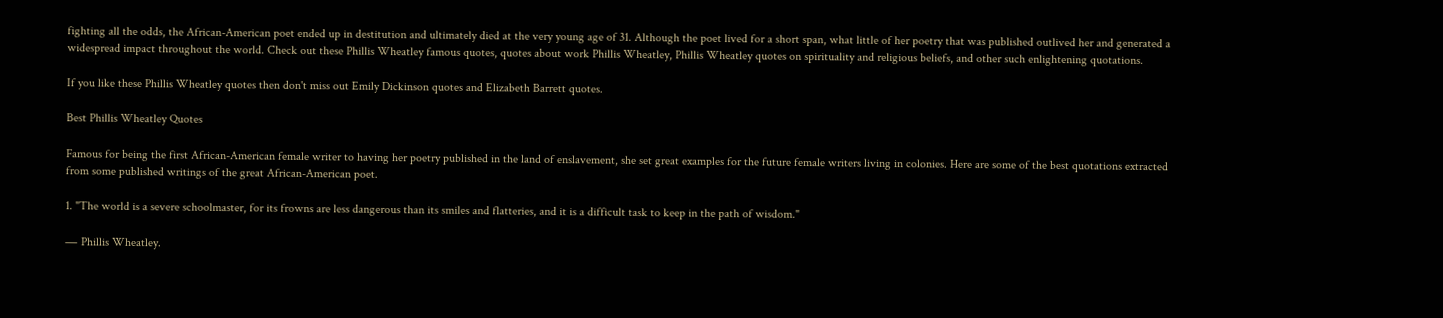fighting all the odds, the African-American poet ended up in destitution and ultimately died at the very young age of 31. Although the poet lived for a short span, what little of her poetry that was published outlived her and generated a widespread impact throughout the world. Check out these Phillis Wheatley famous quotes, quotes about work Phillis Wheatley, Phillis Wheatley quotes on spirituality and religious beliefs, and other such enlightening quotations.

If you like these Phillis Wheatley quotes then don't miss out Emily Dickinson quotes and Elizabeth Barrett quotes.

Best Phillis Wheatley Quotes

Famous for being the first African-American female writer to having her poetry published in the land of enslavement, she set great examples for the future female writers living in colonies. Here are some of the best quotations extracted from some published writings of the great African-American poet.

1. "The world is a severe schoolmaster, for its frowns are less dangerous than its smiles and flatteries, and it is a difficult task to keep in the path of wisdom."

― Phillis Wheatley.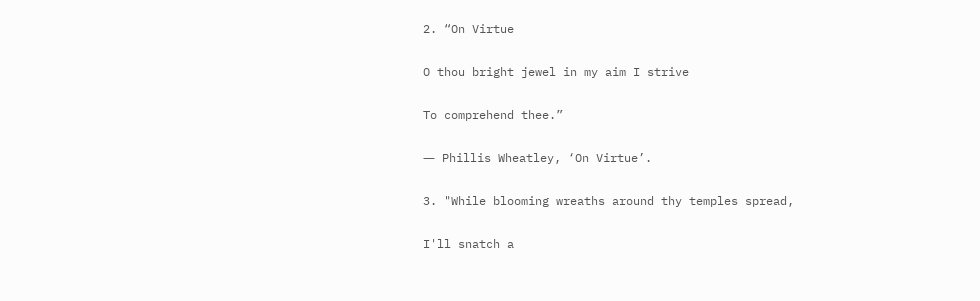2. “On Virtue

O thou bright jewel in my aim I strive

To comprehend thee.”

― Phillis Wheatley, ‘On Virtue’.

3. "While blooming wreaths around thy temples spread,

I'll snatch a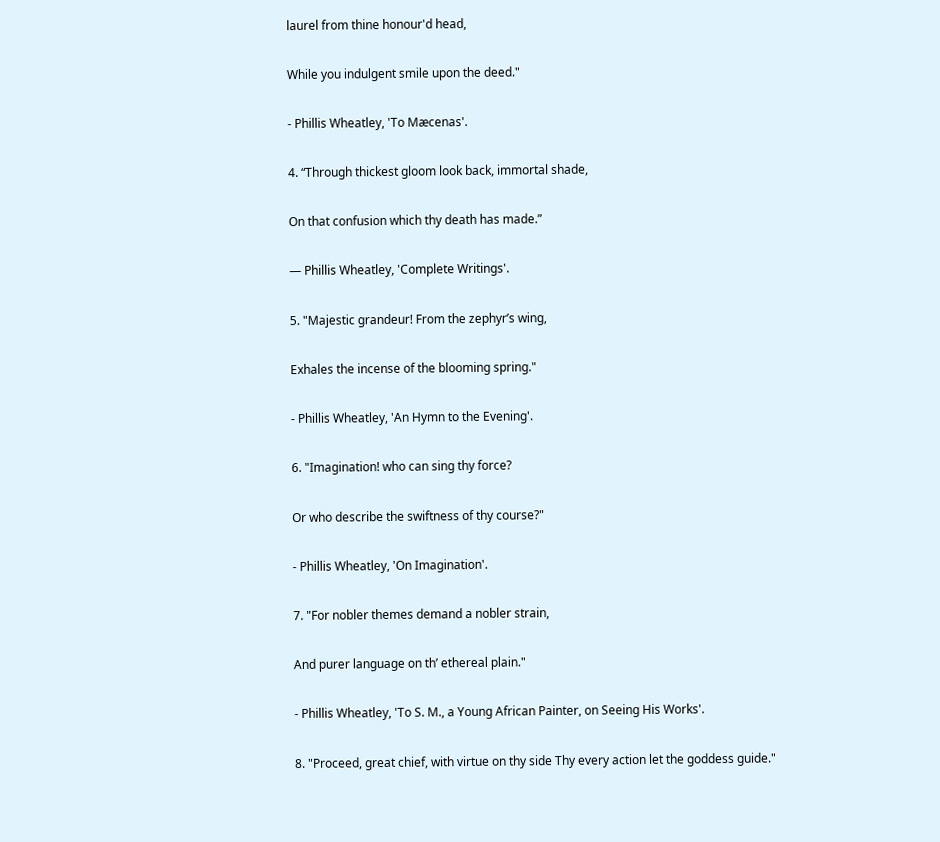laurel from thine honour'd head,

While you indulgent smile upon the deed."

- Phillis Wheatley, 'To Mæcenas'.

4. “Through thickest gloom look back, immortal shade,

On that confusion which thy death has made.”

― Phillis Wheatley, 'Complete Writings'.

5. "Majestic grandeur! From the zephyr’s wing,

Exhales the incense of the blooming spring."

- Phillis Wheatley, 'An Hymn to the Evening'.

6. "Imagination! who can sing thy force?

Or who describe the swiftness of thy course?"

- Phillis Wheatley, 'On Imagination'.

7. "For nobler themes demand a nobler strain,

And purer language on th’ ethereal plain."

- Phillis Wheatley, 'To S. M., a Young African Painter, on Seeing His Works'.

8. "Proceed, great chief, with virtue on thy side Thy every action let the goddess guide."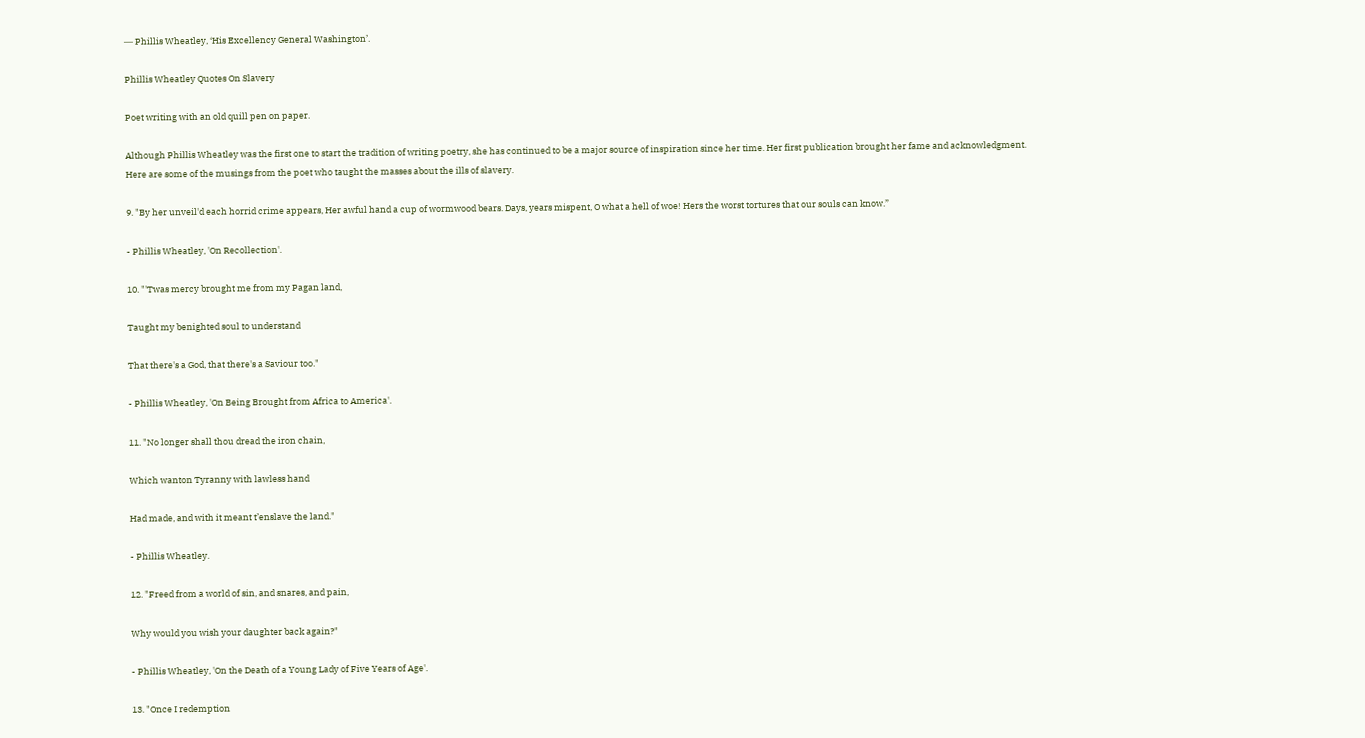― Phillis Wheatley, ‘His Excellency General Washington’.

Phillis Wheatley Quotes On Slavery

Poet writing with an old quill pen on paper.

Although Phillis Wheatley was the first one to start the tradition of writing poetry, she has continued to be a major source of inspiration since her time. Her first publication brought her fame and acknowledgment. Here are some of the musings from the poet who taught the masses about the ills of slavery.

9. "By her unveil'd each horrid crime appears, Her awful hand a cup of wormwood bears. Days, years mispent, O what a hell of woe! Hers the worst tortures that our souls can know.”

- Phillis Wheatley, 'On Recollection'.

10. "'Twas mercy brought me from my Pagan land,

Taught my benighted soul to understand

That there's a God, that there's a Saviour too."

- Phillis Wheatley, 'On Being Brought from Africa to America'.

11. "No longer shall thou dread the iron chain,

Which wanton Tyranny with lawless hand

Had made, and with it meant t’enslave the land."

- Phillis Wheatley.

12. "Freed from a world of sin, and snares, and pain,

Why would you wish your daughter back again?"

- Phillis Wheatley, 'On the Death of a Young Lady of Five Years of Age'.

13. "Once I redemption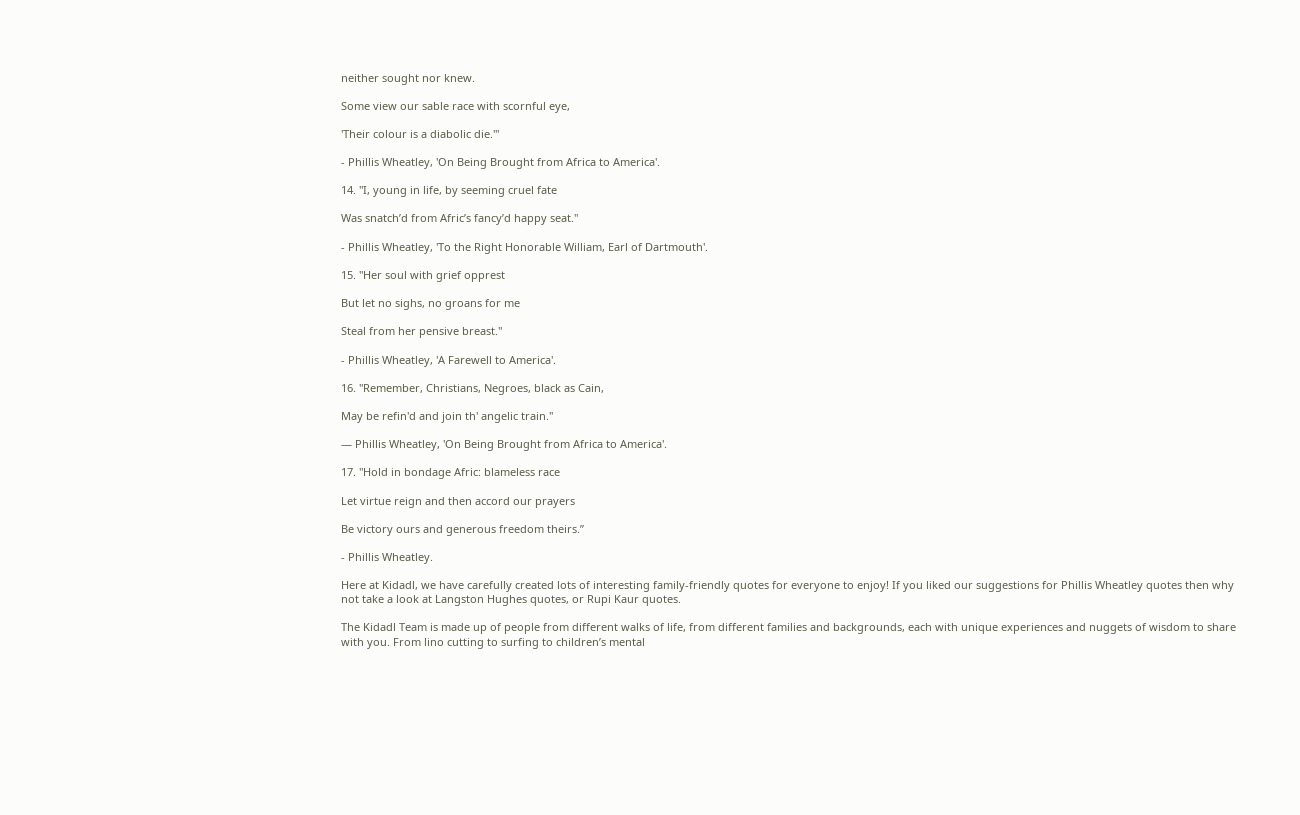neither sought nor knew.

Some view our sable race with scornful eye,

'Their colour is a diabolic die.'"

- Phillis Wheatley, 'On Being Brought from Africa to America'.

14. "I, young in life, by seeming cruel fate

Was snatch’d from Afric’s fancy’d happy seat."

- Phillis Wheatley, 'To the Right Honorable William, Earl of Dartmouth'.

15. "Her soul with grief opprest

But let no sighs, no groans for me

Steal from her pensive breast."

- Phillis Wheatley, 'A Farewell to America'.

16. "Remember, Christians, Negroes, black as Cain,

May be refin'd and join th' angelic train."

― Phillis Wheatley, 'On Being Brought from Africa to America'.

17. "Hold in bondage Afric: blameless race

Let virtue reign and then accord our prayers

Be victory ours and generous freedom theirs.”

- Phillis Wheatley.

Here at Kidadl, we have carefully created lots of interesting family-friendly quotes for everyone to enjoy! If you liked our suggestions for Phillis Wheatley quotes then why not take a look at Langston Hughes quotes, or Rupi Kaur quotes.

The Kidadl Team is made up of people from different walks of life, from different families and backgrounds, each with unique experiences and nuggets of wisdom to share with you. From lino cutting to surfing to children’s mental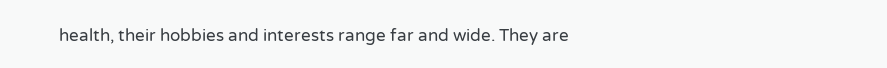health, their hobbies and interests range far and wide. They are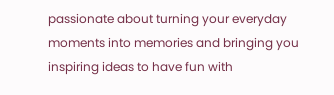passionate about turning your everyday moments into memories and bringing you inspiring ideas to have fun with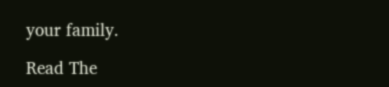your family.

Read The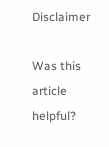Disclaimer

Was this article helpful?